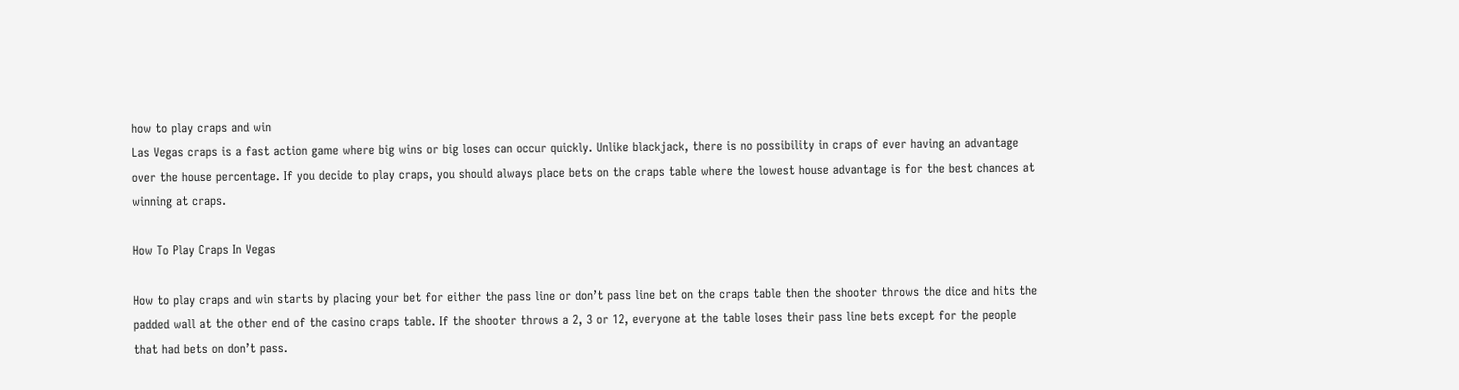how to play craps and win
Las Vegas craps is a fast action game where big wins or big loses can occur quickly. Unlike blackjack, there is no possibility in craps of ever having an advantage over the house percentage. If you decide to play craps, you should always place bets on the craps table where the lowest house advantage is for the best chances at winning at craps.

How To Play Craps In Vegas

How to play craps and win starts by placing your bet for either the pass line or don’t pass line bet on the craps table then the shooter throws the dice and hits the padded wall at the other end of the casino craps table. If the shooter throws a 2, 3 or 12, everyone at the table loses their pass line bets except for the people that had bets on don’t pass.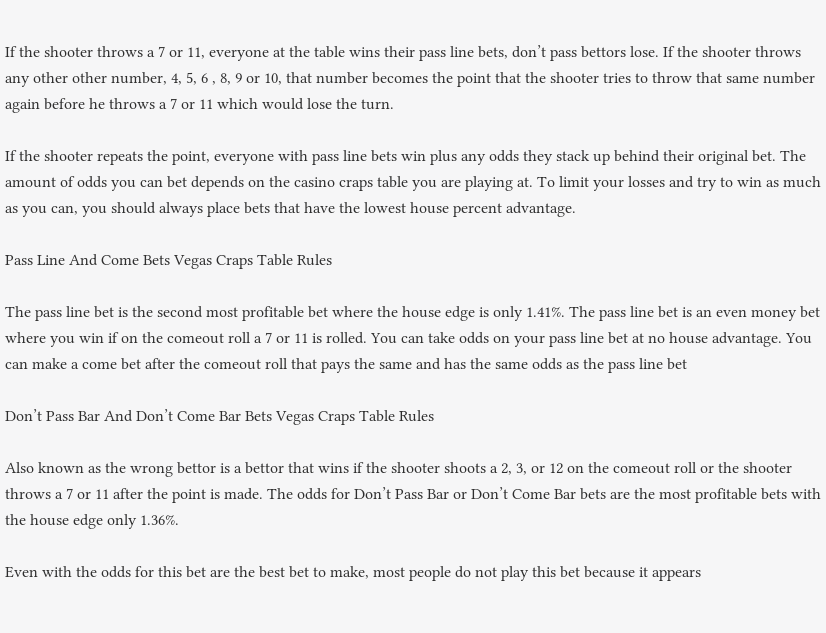If the shooter throws a 7 or 11, everyone at the table wins their pass line bets, don’t pass bettors lose. If the shooter throws any other other number, 4, 5, 6 , 8, 9 or 10, that number becomes the point that the shooter tries to throw that same number again before he throws a 7 or 11 which would lose the turn.

If the shooter repeats the point, everyone with pass line bets win plus any odds they stack up behind their original bet. The amount of odds you can bet depends on the casino craps table you are playing at. To limit your losses and try to win as much as you can, you should always place bets that have the lowest house percent advantage.

Pass Line And Come Bets Vegas Craps Table Rules

The pass line bet is the second most profitable bet where the house edge is only 1.41%. The pass line bet is an even money bet where you win if on the comeout roll a 7 or 11 is rolled. You can take odds on your pass line bet at no house advantage. You can make a come bet after the comeout roll that pays the same and has the same odds as the pass line bet

Don’t Pass Bar And Don’t Come Bar Bets Vegas Craps Table Rules

Also known as the wrong bettor is a bettor that wins if the shooter shoots a 2, 3, or 12 on the comeout roll or the shooter throws a 7 or 11 after the point is made. The odds for Don’t Pass Bar or Don’t Come Bar bets are the most profitable bets with the house edge only 1.36%.

Even with the odds for this bet are the best bet to make, most people do not play this bet because it appears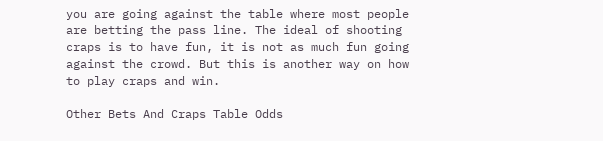you are going against the table where most people are betting the pass line. The ideal of shooting craps is to have fun, it is not as much fun going against the crowd. But this is another way on how to play craps and win.

Other Bets And Craps Table Odds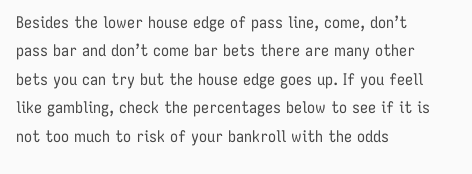Besides the lower house edge of pass line, come, don’t pass bar and don’t come bar bets there are many other bets you can try but the house edge goes up. If you feell like gambling, check the percentages below to see if it is not too much to risk of your bankroll with the odds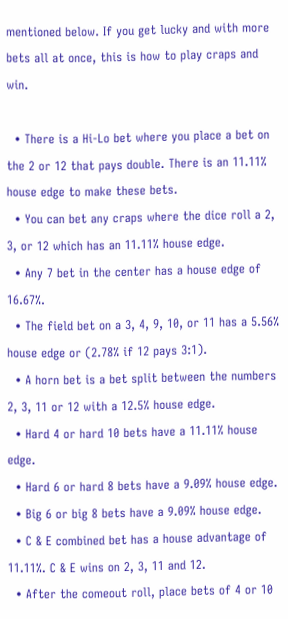mentioned below. If you get lucky and with more bets all at once, this is how to play craps and win.

  • There is a Hi-Lo bet where you place a bet on the 2 or 12 that pays double. There is an 11.11% house edge to make these bets.
  • You can bet any craps where the dice roll a 2, 3, or 12 which has an 11.11% house edge.
  • Any 7 bet in the center has a house edge of 16.67%.
  • The field bet on a 3, 4, 9, 10, or 11 has a 5.56% house edge or (2.78% if 12 pays 3:1).
  • A horn bet is a bet split between the numbers 2, 3, 11 or 12 with a 12.5% house edge.
  • Hard 4 or hard 10 bets have a 11.11% house edge.
  • Hard 6 or hard 8 bets have a 9.09% house edge.
  • Big 6 or big 8 bets have a 9.09% house edge.
  • C & E combined bet has a house advantage of 11.11%. C & E wins on 2, 3, 11 and 12.
  • After the comeout roll, place bets of 4 or 10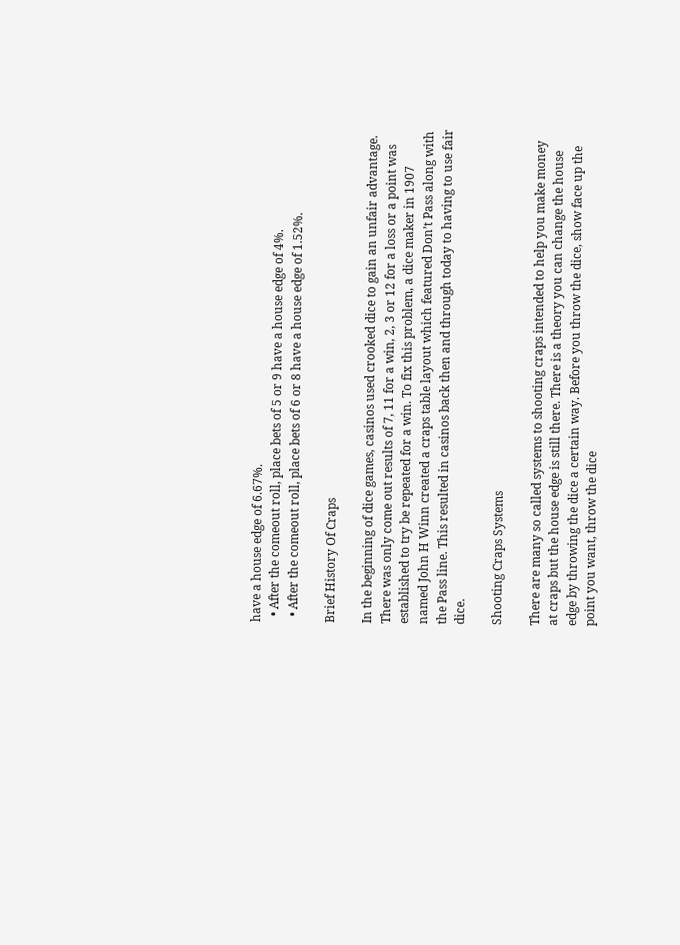have a house edge of 6.67%.
  • After the comeout roll, place bets of 5 or 9 have a house edge of 4%.
  • After the comeout roll, place bets of 6 or 8 have a house edge of 1.52%.

Brief History Of Craps

In the beginning of dice games, casinos used crooked dice to gain an unfair advantage. There was only come out results of 7, 11 for a win, 2, 3 or 12 for a loss or a point was established to try be repeated for a win. To fix this problem, a dice maker in 1907 named John H Winn created a craps table layout which featured Don’t Pass along with the Pass line. This resulted in casinos back then and through today to having to use fair dice.

Shooting Craps Systems

There are many so called systems to shooting craps intended to help you make money at craps but the house edge is still there. There is a theory you can change the house edge by throwing the dice a certain way. Before you throw the dice, show face up the point you want, throw the dice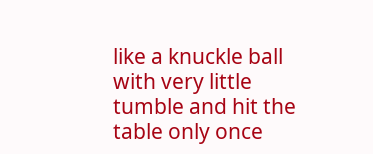like a knuckle ball with very little tumble and hit the table only once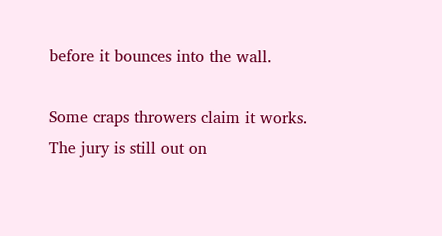before it bounces into the wall.

Some craps throwers claim it works. The jury is still out on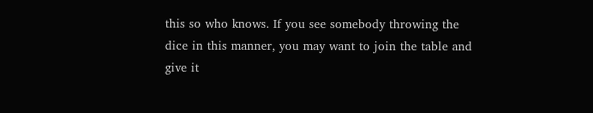this so who knows. If you see somebody throwing the dice in this manner, you may want to join the table and give it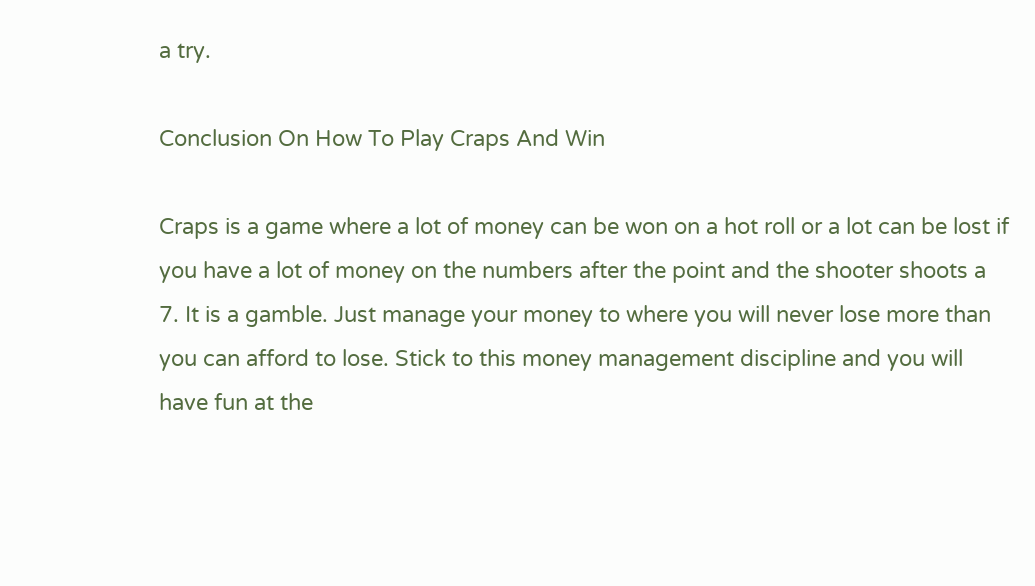a try.

Conclusion On How To Play Craps And Win

Craps is a game where a lot of money can be won on a hot roll or a lot can be lost if you have a lot of money on the numbers after the point and the shooter shoots a 7. It is a gamble. Just manage your money to where you will never lose more than you can afford to lose. Stick to this money management discipline and you will have fun at the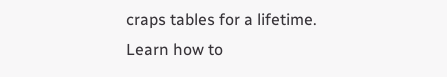craps tables for a lifetime. Learn how to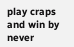play craps and win by never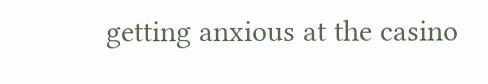getting anxious at the casino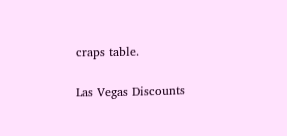craps table.

Las Vegas Discounts